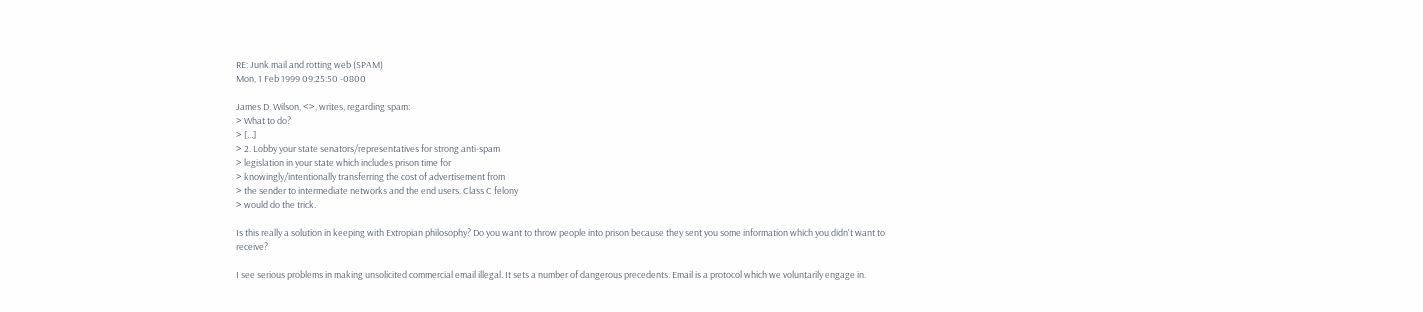RE: Junk mail and rotting web (SPAM)
Mon, 1 Feb 1999 09:25:50 -0800

James D. Wilson, <>, writes, regarding spam:
> What to do?
> [...]
> 2. Lobby your state senators/representatives for strong anti-spam
> legislation in your state which includes prison time for
> knowingly/intentionally transferring the cost of advertisement from
> the sender to intermediate networks and the end users. Class C felony
> would do the trick.

Is this really a solution in keeping with Extropian philosophy? Do you want to throw people into prison because they sent you some information which you didn't want to receive?

I see serious problems in making unsolicited commercial email illegal. It sets a number of dangerous precedents. Email is a protocol which we voluntarily engage in.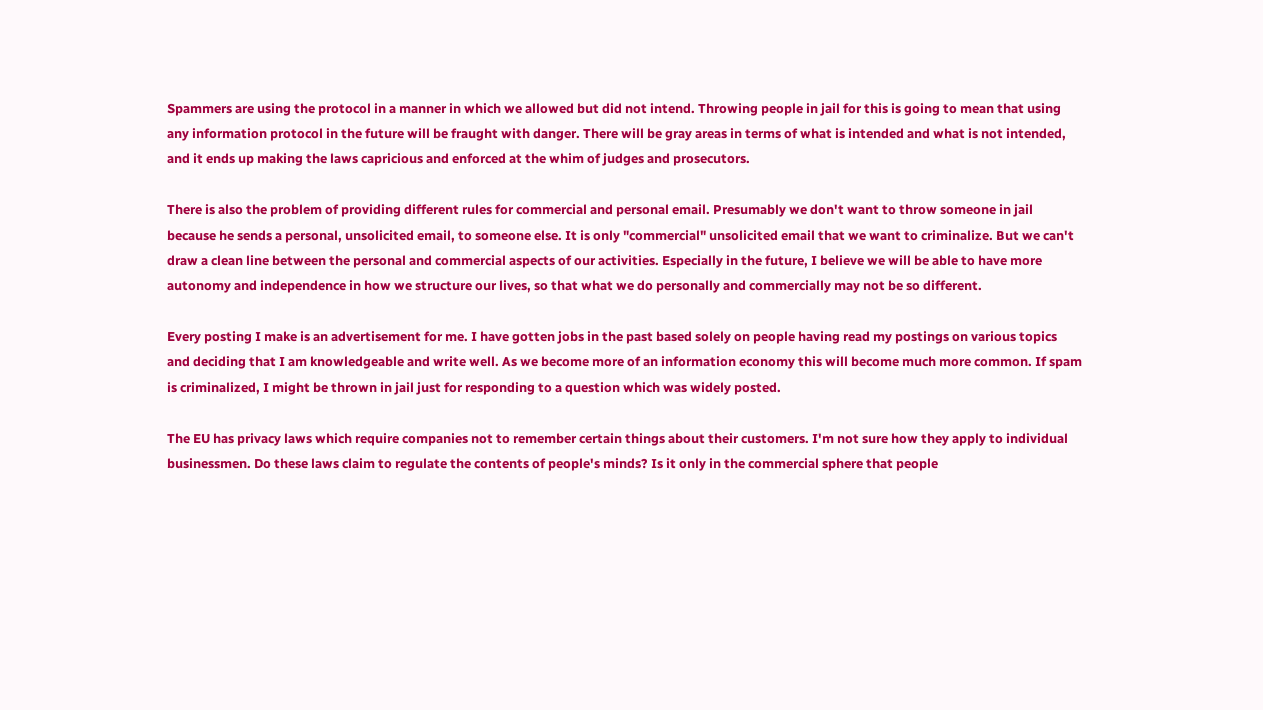Spammers are using the protocol in a manner in which we allowed but did not intend. Throwing people in jail for this is going to mean that using any information protocol in the future will be fraught with danger. There will be gray areas in terms of what is intended and what is not intended, and it ends up making the laws capricious and enforced at the whim of judges and prosecutors.

There is also the problem of providing different rules for commercial and personal email. Presumably we don't want to throw someone in jail because he sends a personal, unsolicited email, to someone else. It is only "commercial" unsolicited email that we want to criminalize. But we can't draw a clean line between the personal and commercial aspects of our activities. Especially in the future, I believe we will be able to have more autonomy and independence in how we structure our lives, so that what we do personally and commercially may not be so different.

Every posting I make is an advertisement for me. I have gotten jobs in the past based solely on people having read my postings on various topics and deciding that I am knowledgeable and write well. As we become more of an information economy this will become much more common. If spam is criminalized, I might be thrown in jail just for responding to a question which was widely posted.

The EU has privacy laws which require companies not to remember certain things about their customers. I'm not sure how they apply to individual businessmen. Do these laws claim to regulate the contents of people's minds? Is it only in the commercial sphere that people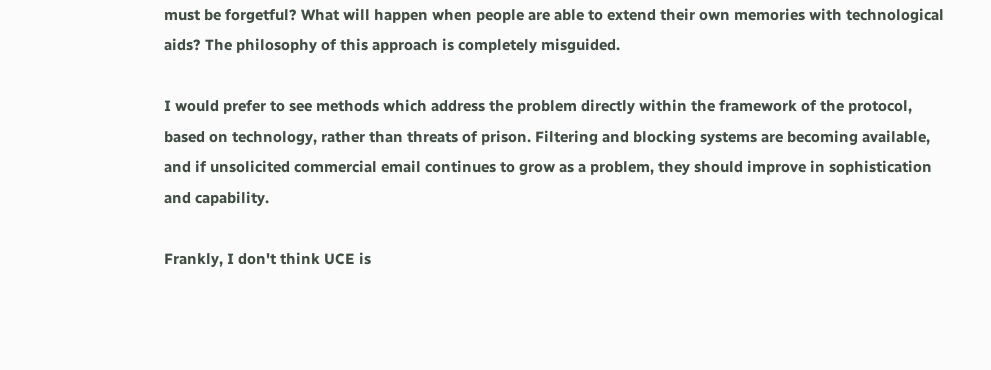must be forgetful? What will happen when people are able to extend their own memories with technological aids? The philosophy of this approach is completely misguided.

I would prefer to see methods which address the problem directly within the framework of the protocol, based on technology, rather than threats of prison. Filtering and blocking systems are becoming available, and if unsolicited commercial email continues to grow as a problem, they should improve in sophistication and capability.

Frankly, I don't think UCE is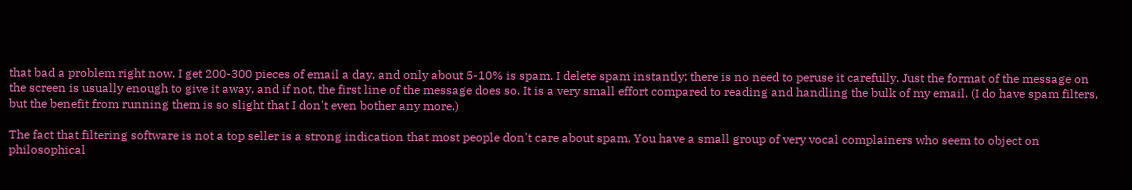that bad a problem right now. I get 200-300 pieces of email a day, and only about 5-10% is spam. I delete spam instantly; there is no need to peruse it carefully. Just the format of the message on the screen is usually enough to give it away, and if not, the first line of the message does so. It is a very small effort compared to reading and handling the bulk of my email. (I do have spam filters, but the benefit from running them is so slight that I don't even bother any more.)

The fact that filtering software is not a top seller is a strong indication that most people don't care about spam. You have a small group of very vocal complainers who seem to object on philosophical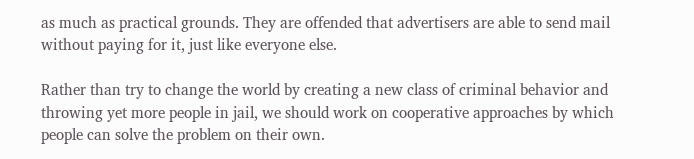as much as practical grounds. They are offended that advertisers are able to send mail without paying for it, just like everyone else.

Rather than try to change the world by creating a new class of criminal behavior and throwing yet more people in jail, we should work on cooperative approaches by which people can solve the problem on their own.